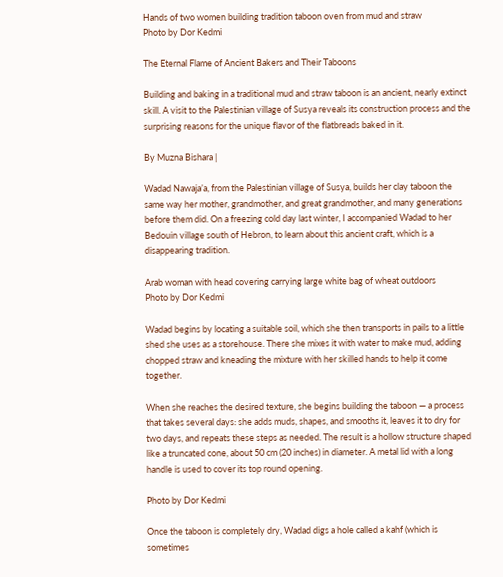Hands of two women building tradition taboon oven from mud and straw
Photo by Dor Kedmi

The Eternal Flame of Ancient Bakers and Their Taboons

Building and baking in a traditional mud and straw taboon is an ancient, nearly extinct skill. A visit to the Palestinian village of Susya reveals its construction process and the surprising reasons for the unique flavor of the flatbreads baked in it.

By Muzna Bishara |

Wadad Nawaja’a, from the Palestinian village of Susya, builds her clay taboon the same way her mother, grandmother, and great grandmother, and many generations before them did. On a freezing cold day last winter, I accompanied Wadad to her Bedouin village south of Hebron, to learn about this ancient craft, which is a disappearing tradition.

Arab woman with head covering carrying large white bag of wheat outdoors
Photo by Dor Kedmi

Wadad begins by locating a suitable soil, which she then transports in pails to a little shed she uses as a storehouse. There she mixes it with water to make mud, adding chopped straw and kneading the mixture with her skilled hands to help it come together.

When she reaches the desired texture, she begins building the taboon — a process that takes several days: she adds muds, shapes, and smooths it, leaves it to dry for two days, and repeats these steps as needed. The result is a hollow structure shaped like a truncated cone, about 50 cm (20 inches) in diameter. A metal lid with a long handle is used to cover its top round opening.

Photo by Dor Kedmi

Once the taboon is completely dry, Wadad digs a hole called a kahf (which is sometimes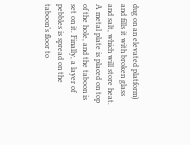dug on an elevated platform) and fills it with broken glass and salt, which will store heat. A metal plate is placed on top of the hole, and the taboon is set on it. Finally, a layer of pebbles is spread on the taboon’s floor to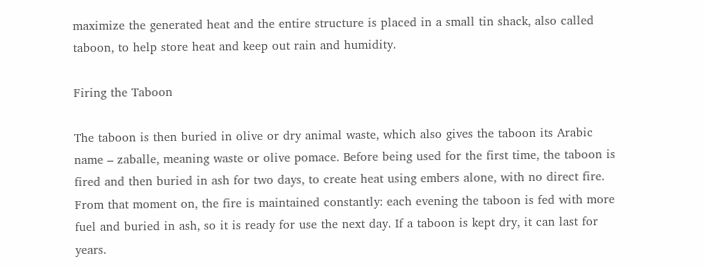maximize the generated heat and the entire structure is placed in a small tin shack, also called taboon, to help store heat and keep out rain and humidity.

Firing the Taboon

The taboon is then buried in olive or dry animal waste, which also gives the taboon its Arabic name – zaballe, meaning waste or olive pomace. Before being used for the first time, the taboon is fired and then buried in ash for two days, to create heat using embers alone, with no direct fire. From that moment on, the fire is maintained constantly: each evening the taboon is fed with more fuel and buried in ash, so it is ready for use the next day. If a taboon is kept dry, it can last for years.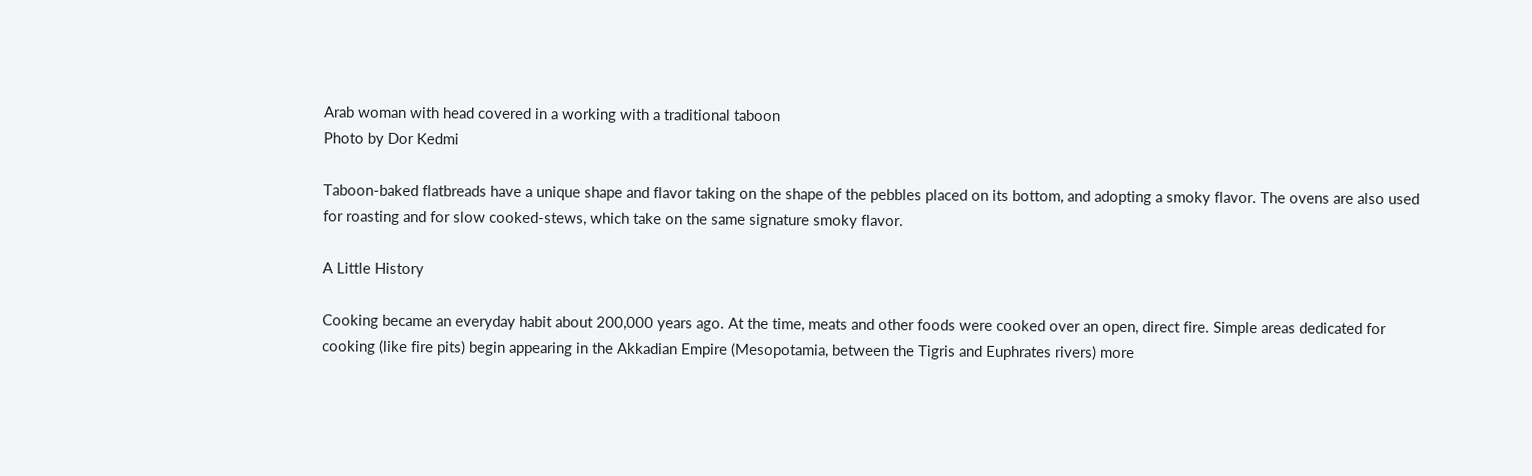Arab woman with head covered in a working with a traditional taboon
Photo by Dor Kedmi

Taboon-baked flatbreads have a unique shape and flavor taking on the shape of the pebbles placed on its bottom, and adopting a smoky flavor. The ovens are also used for roasting and for slow cooked-stews, which take on the same signature smoky flavor.

A Little History

Cooking became an everyday habit about 200,000 years ago. At the time, meats and other foods were cooked over an open, direct fire. Simple areas dedicated for cooking (like fire pits) begin appearing in the Akkadian Empire (Mesopotamia, between the Tigris and Euphrates rivers) more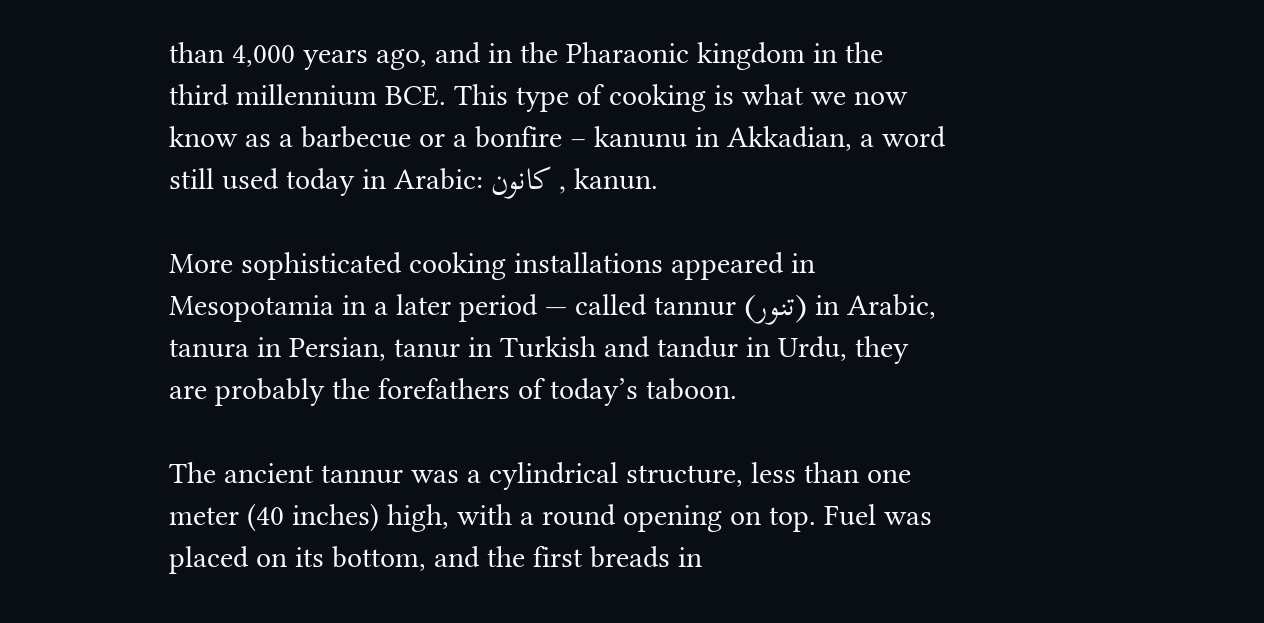than 4,000 years ago, and in the Pharaonic kingdom in the third millennium BCE. This type of cooking is what we now know as a barbecue or a bonfire – kanunu in Akkadian, a word still used today in Arabic: كانون , kanun.

More sophisticated cooking installations appeared in Mesopotamia in a later period — called tannur (تنور) in Arabic, tanura in Persian, tanur in Turkish and tandur in Urdu, they are probably the forefathers of today’s taboon.

The ancient tannur was a cylindrical structure, less than one meter (40 inches) high, with a round opening on top. Fuel was placed on its bottom, and the first breads in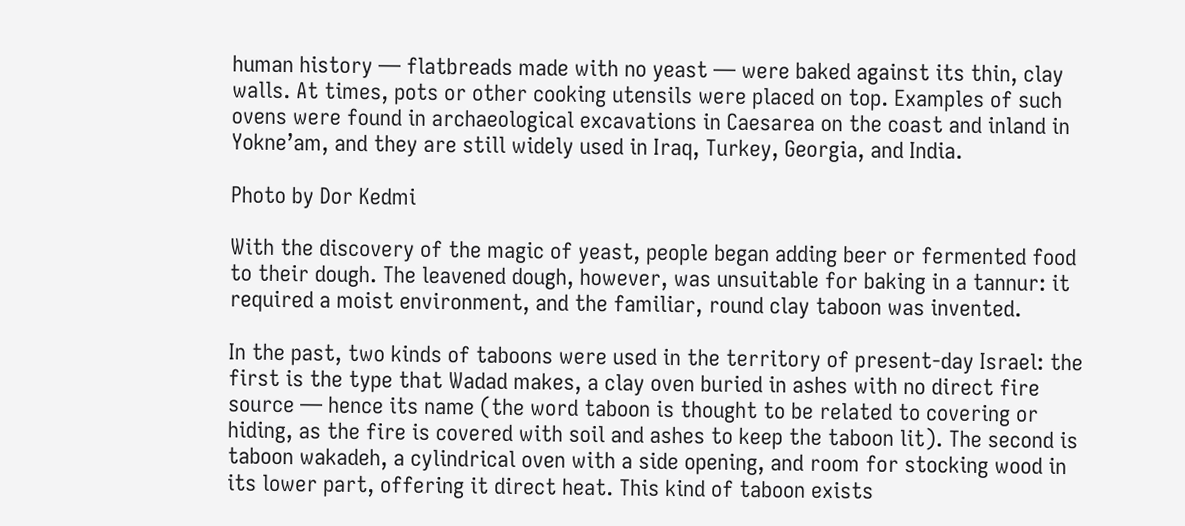human history — flatbreads made with no yeast — were baked against its thin, clay walls. At times, pots or other cooking utensils were placed on top. Examples of such ovens were found in archaeological excavations in Caesarea on the coast and inland in Yokne’am, and they are still widely used in Iraq, Turkey, Georgia, and India.

Photo by Dor Kedmi

With the discovery of the magic of yeast, people began adding beer or fermented food to their dough. The leavened dough, however, was unsuitable for baking in a tannur: it required a moist environment, and the familiar, round clay taboon was invented.

In the past, two kinds of taboons were used in the territory of present-day Israel: the first is the type that Wadad makes, a clay oven buried in ashes with no direct fire source — hence its name (the word taboon is thought to be related to covering or hiding, as the fire is covered with soil and ashes to keep the taboon lit). The second is taboon wakadeh, a cylindrical oven with a side opening, and room for stocking wood in its lower part, offering it direct heat. This kind of taboon exists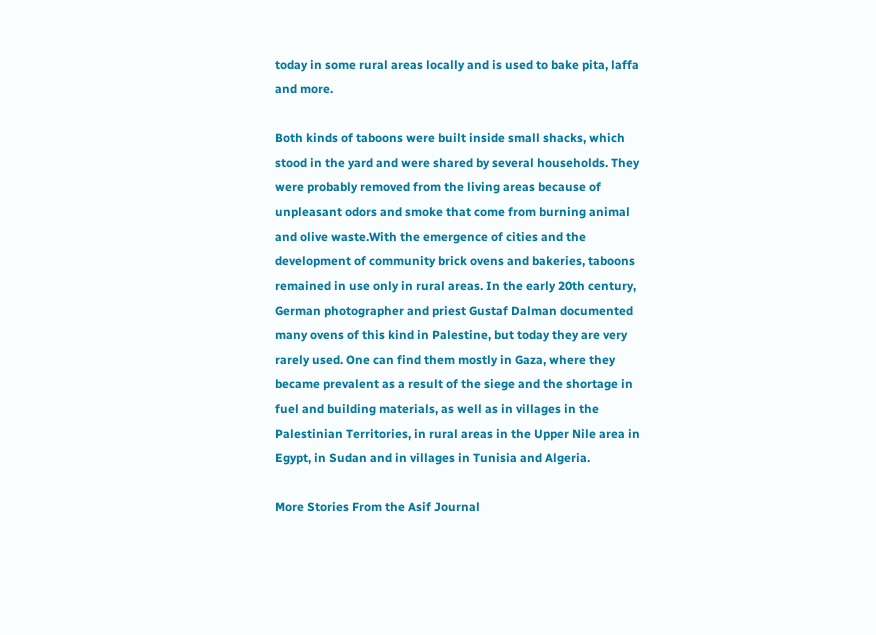today in some rural areas locally and is used to bake pita, laffa and more.

Both kinds of taboons were built inside small shacks, which stood in the yard and were shared by several households. They were probably removed from the living areas because of unpleasant odors and smoke that come from burning animal and olive waste.With the emergence of cities and the development of community brick ovens and bakeries, taboons remained in use only in rural areas. In the early 20th century, German photographer and priest Gustaf Dalman documented many ovens of this kind in Palestine, but today they are very rarely used. One can find them mostly in Gaza, where they became prevalent as a result of the siege and the shortage in fuel and building materials, as well as in villages in the Palestinian Territories, in rural areas in the Upper Nile area in Egypt, in Sudan and in villages in Tunisia and Algeria.

More Stories From the Asif Journal